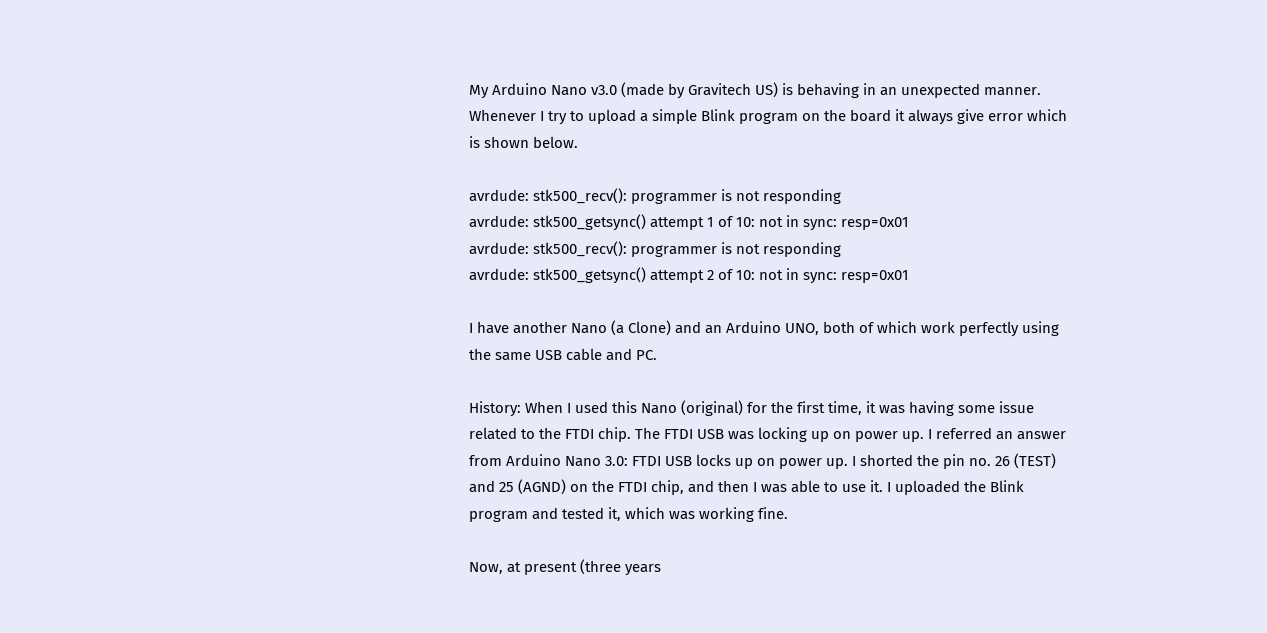My Arduino Nano v3.0 (made by Gravitech US) is behaving in an unexpected manner. Whenever I try to upload a simple Blink program on the board it always give error which is shown below.

avrdude: stk500_recv(): programmer is not responding
avrdude: stk500_getsync() attempt 1 of 10: not in sync: resp=0x01
avrdude: stk500_recv(): programmer is not responding
avrdude: stk500_getsync() attempt 2 of 10: not in sync: resp=0x01

I have another Nano (a Clone) and an Arduino UNO, both of which work perfectly using the same USB cable and PC.

History: When I used this Nano (original) for the first time, it was having some issue related to the FTDI chip. The FTDI USB was locking up on power up. I referred an answer from Arduino Nano 3.0: FTDI USB locks up on power up. I shorted the pin no. 26 (TEST) and 25 (AGND) on the FTDI chip, and then I was able to use it. I uploaded the Blink program and tested it, which was working fine.

Now, at present (three years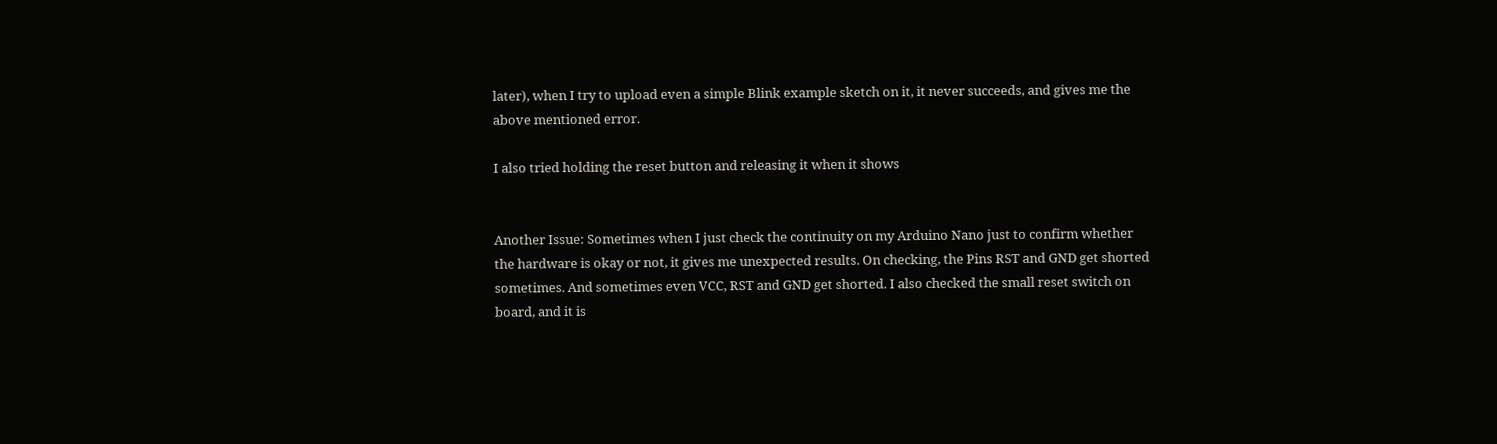later), when I try to upload even a simple Blink example sketch on it, it never succeeds, and gives me the above mentioned error.

I also tried holding the reset button and releasing it when it shows


Another Issue: Sometimes when I just check the continuity on my Arduino Nano just to confirm whether the hardware is okay or not, it gives me unexpected results. On checking, the Pins RST and GND get shorted sometimes. And sometimes even VCC, RST and GND get shorted. I also checked the small reset switch on board, and it is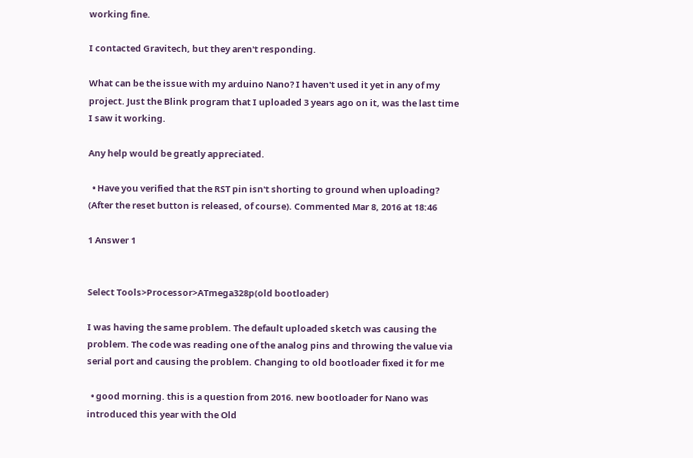working fine.

I contacted Gravitech, but they aren't responding.

What can be the issue with my arduino Nano? I haven't used it yet in any of my project. Just the Blink program that I uploaded 3 years ago on it, was the last time I saw it working.

Any help would be greatly appreciated.

  • Have you verified that the RST pin isn't shorting to ground when uploading? (After the reset button is released, of course). Commented Mar 8, 2016 at 18:46

1 Answer 1


Select Tools>Processor>ATmega328p(old bootloader)

I was having the same problem. The default uploaded sketch was causing the problem. The code was reading one of the analog pins and throwing the value via serial port and causing the problem. Changing to old bootloader fixed it for me

  • good morning. this is a question from 2016. new bootloader for Nano was introduced this year with the Old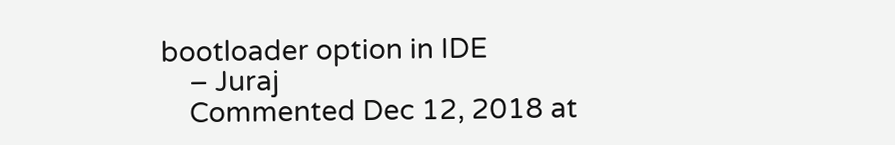bootloader option in IDE
    – Juraj
    Commented Dec 12, 2018 at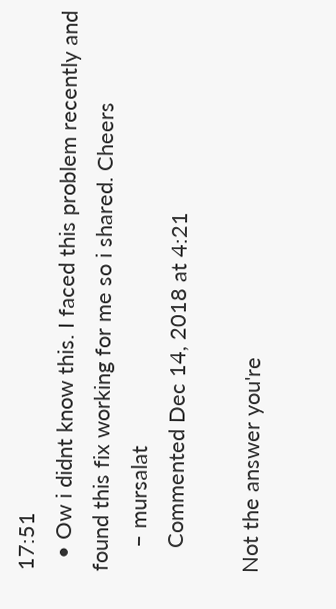17:51
  • Ow i didnt know this. I faced this problem recently and found this fix working for me so i shared. Cheers
    – mursalat
    Commented Dec 14, 2018 at 4:21

Not the answer you're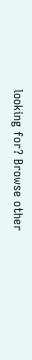looking for? Browse other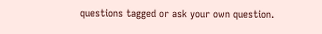questions tagged or ask your own question.